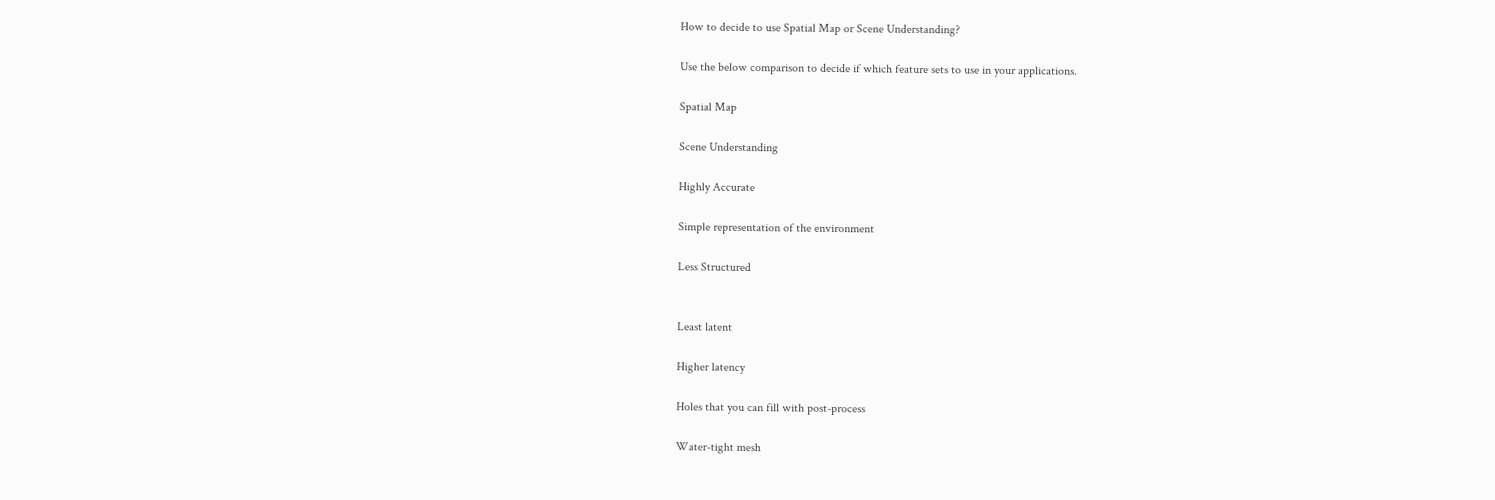How to decide to use Spatial Map or Scene Understanding?

Use the below comparison to decide if which feature sets to use in your applications.

Spatial Map

Scene Understanding

Highly Accurate

Simple representation of the environment

Less Structured


Least latent

Higher latency

Holes that you can fill with post-process

Water-tight mesh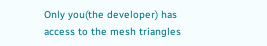Only you(the developer) has access to the mesh triangles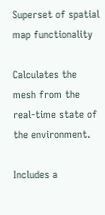Superset of spatial map functionality

Calculates the mesh from the real-time state of the environment.

Includes a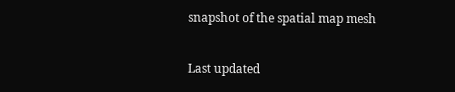snapshot of the spatial map mesh

Last updated